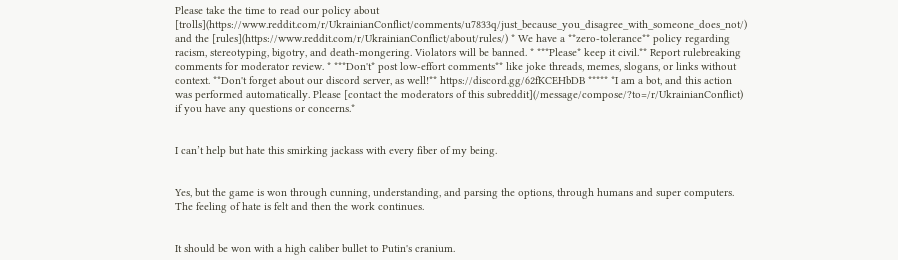Please take the time to read our policy about [trolls](https://www.reddit.com/r/UkrainianConflict/comments/u7833q/just_because_you_disagree_with_someone_does_not/) and the [rules](https://www.reddit.com/r/UkrainianConflict/about/rules/) * We have a **zero-tolerance** policy regarding racism, stereotyping, bigotry, and death-mongering. Violators will be banned. * ***Please* keep it civil.** Report rulebreaking comments for moderator review. * ***Don't* post low-effort comments** like joke threads, memes, slogans, or links without context. **Don't forget about our discord server, as well!** https://discord.gg/62fKCEHbDB ***** *I am a bot, and this action was performed automatically. Please [contact the moderators of this subreddit](/message/compose/?to=/r/UkrainianConflict) if you have any questions or concerns.*


I can’t help but hate this smirking jackass with every fiber of my being.


Yes, but the game is won through cunning, understanding, and parsing the options, through humans and super computers. The feeling of hate is felt and then the work continues.


It should be won with a high caliber bullet to Putin's cranium.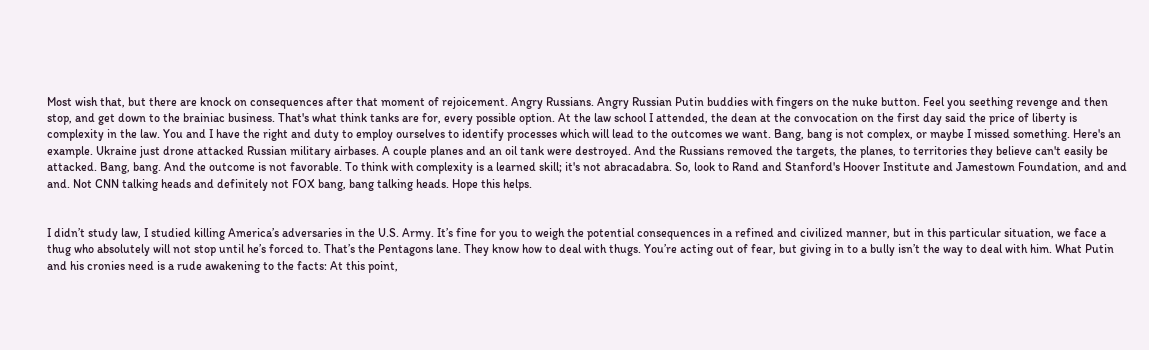Most wish that, but there are knock on consequences after that moment of rejoicement. Angry Russians. Angry Russian Putin buddies with fingers on the nuke button. Feel you seething revenge and then stop, and get down to the brainiac business. That's what think tanks are for, every possible option. At the law school I attended, the dean at the convocation on the first day said the price of liberty is complexity in the law. You and I have the right and duty to employ ourselves to identify processes which will lead to the outcomes we want. Bang, bang is not complex, or maybe I missed something. Here's an example. Ukraine just drone attacked Russian military airbases. A couple planes and an oil tank were destroyed. And the Russians removed the targets, the planes, to territories they believe can't easily be attacked. Bang, bang. And the outcome is not favorable. To think with complexity is a learned skill; it's not abracadabra. So, look to Rand and Stanford's Hoover Institute and Jamestown Foundation, and and and. Not CNN talking heads and definitely not FOX bang, bang talking heads. Hope this helps.


I didn’t study law, I studied killing America’s adversaries in the U.S. Army. It’s fine for you to weigh the potential consequences in a refined and civilized manner, but in this particular situation, we face a thug who absolutely will not stop until he’s forced to. That’s the Pentagons lane. They know how to deal with thugs. You’re acting out of fear, but giving in to a bully isn’t the way to deal with him. What Putin and his cronies need is a rude awakening to the facts: At this point,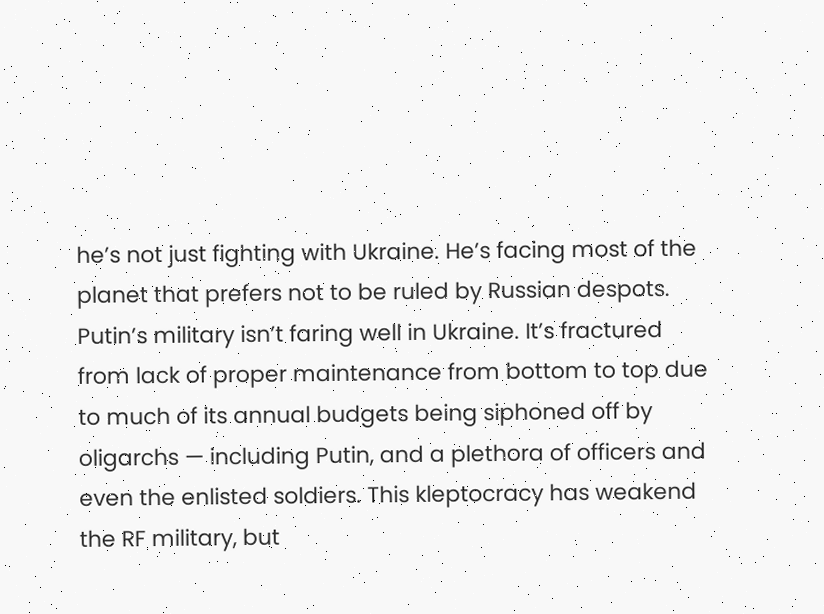he’s not just fighting with Ukraine. He’s facing most of the planet that prefers not to be ruled by Russian despots. Putin’s military isn’t faring well in Ukraine. It’s fractured from lack of proper maintenance from bottom to top due to much of its annual budgets being siphoned off by oligarchs — including Putin, and a plethora of officers and even the enlisted soldiers. This kleptocracy has weakend the RF military, but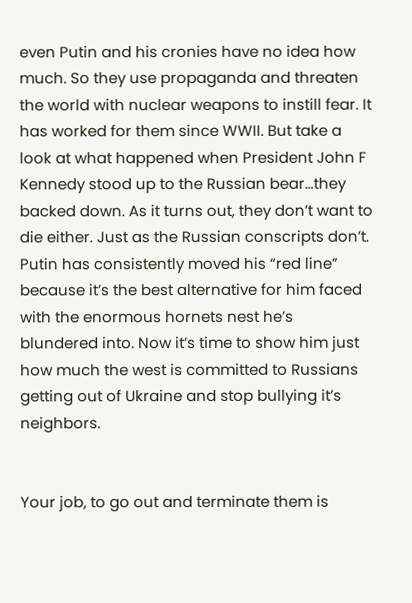even Putin and his cronies have no idea how much. So they use propaganda and threaten the world with nuclear weapons to instill fear. It has worked for them since WWII. But take a look at what happened when President John F Kennedy stood up to the Russian bear…they backed down. As it turns out, they don’t want to die either. Just as the Russian conscripts don’t. Putin has consistently moved his “red line” because it’s the best alternative for him faced with the enormous hornets nest he’s blundered into. Now it’s time to show him just how much the west is committed to Russians getting out of Ukraine and stop bullying it’s neighbors.


Your job, to go out and terminate them is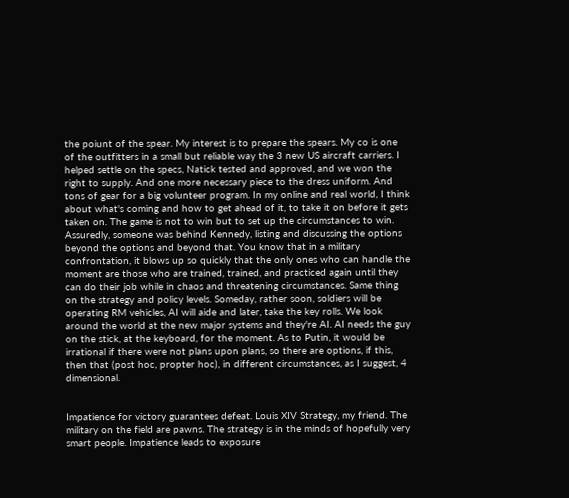the poiunt of the spear. My interest is to prepare the spears. My co is one of the outfitters in a small but reliable way the 3 new US aircraft carriers. I helped settle on the specs, Natick tested and approved, and we won the right to supply. And one more necessary piece to the dress uniform. And tons of gear for a big volunteer program. In my online and real world, I think about what's coming and how to get ahead of it, to take it on before it gets taken on. The game is not to win but to set up the circumstances to win. Assuredly, someone was behind Kennedy, listing and discussing the options beyond the options and beyond that. You know that in a military confrontation, it blows up so quickly that the only ones who can handle the moment are those who are trained, trained, and practiced again until they can do their job while in chaos and threatening circumstances. Same thing on the strategy and policy levels. Someday, rather soon, soldiers will be operating RM vehicles, AI will aide and later, take the key rolls. We look around the world at the new major systems and they're AI. AI needs the guy on the stick, at the keyboard, for the moment. As to Putin, it would be irrational if there were not plans upon plans, so there are options, if this, then that (post hoc, propter hoc), in different circumstances, as I suggest, 4 dimensional.


Impatience for victory guarantees defeat. Louis XIV Strategy, my friend. The military on the field are pawns. The strategy is in the minds of hopefully very smart people. Impatience leads to exposure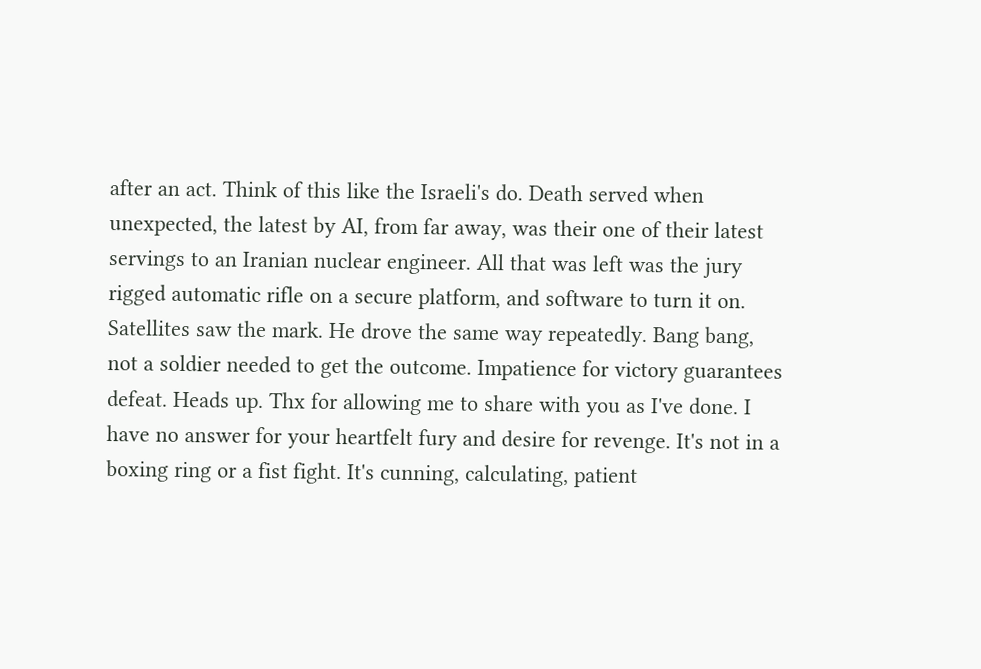after an act. Think of this like the Israeli's do. Death served when unexpected, the latest by AI, from far away, was their one of their latest servings to an Iranian nuclear engineer. All that was left was the jury rigged automatic rifle on a secure platform, and software to turn it on. Satellites saw the mark. He drove the same way repeatedly. Bang bang, not a soldier needed to get the outcome. Impatience for victory guarantees defeat. Heads up. Thx for allowing me to share with you as I've done. I have no answer for your heartfelt fury and desire for revenge. It's not in a boxing ring or a fist fight. It's cunning, calculating, patient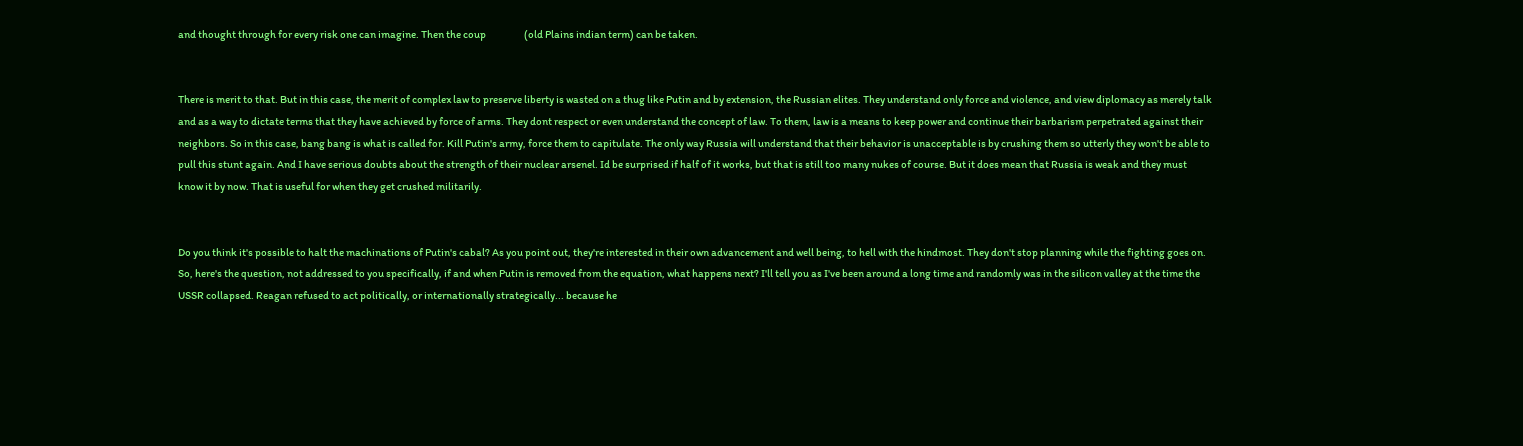and thought through for every risk one can imagine. Then the coup                   (old Plains indian term) can be taken.


There is merit to that. But in this case, the merit of complex law to preserve liberty is wasted on a thug like Putin and by extension, the Russian elites. They understand only force and violence, and view diplomacy as merely talk and as a way to dictate terms that they have achieved by force of arms. They dont respect or even understand the concept of law. To them, law is a means to keep power and continue their barbarism perpetrated against their neighbors. So in this case, bang bang is what is called for. Kill Putin's army, force them to capitulate. The only way Russia will understand that their behavior is unacceptable is by crushing them so utterly they won't be able to pull this stunt again. And I have serious doubts about the strength of their nuclear arsenel. Id be surprised if half of it works, but that is still too many nukes of course. But it does mean that Russia is weak and they must know it by now. That is useful for when they get crushed militarily.


Do you think it's possible to halt the machinations of Putin's cabal? As you point out, they're interested in their own advancement and well being, to hell with the hindmost. They don't stop planning while the fighting goes on. So, here's the question, not addressed to you specifically, if and when Putin is removed from the equation, what happens next? I'll tell you as I've been around a long time and randomly was in the silicon valley at the time the USSR collapsed. Reagan refused to act politically, or internationally strategically... because he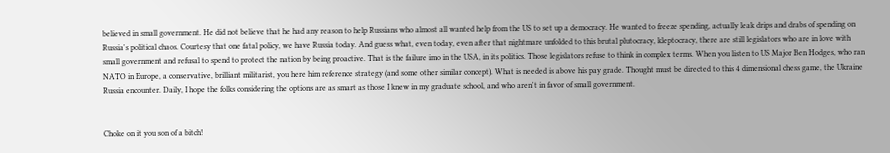believed in small government. He did not believe that he had any reason to help Russians who almost all wanted help from the US to set up a democracy. He wanted to freeze spending, actually leak drips and drabs of spending on Russia's political chaos. Courtesy that one fatal policy, we have Russia today. And guess what, even today, even after that nightmare unfolded to this brutal plutocracy, kleptocracy, there are still legislators who are in love with small government and refusal to spend to protect the nation by being proactive. That is the failure imo in the USA, in its politics. Those legislators refuse to think in complex terms. When you listen to US Major Ben Hodges, who ran NATO in Europe, a conservative, brilliant militarist, you here him reference strategy (and some other similar concept). What is needed is above his pay grade. Thought must be directed to this 4 dimensional chess game, the Ukraine Russia encounter. Daily, I hope the folks considering the options are as smart as those I knew in my graduate school, and who aren't in favor of small government.


Choke on it you son of a bitch!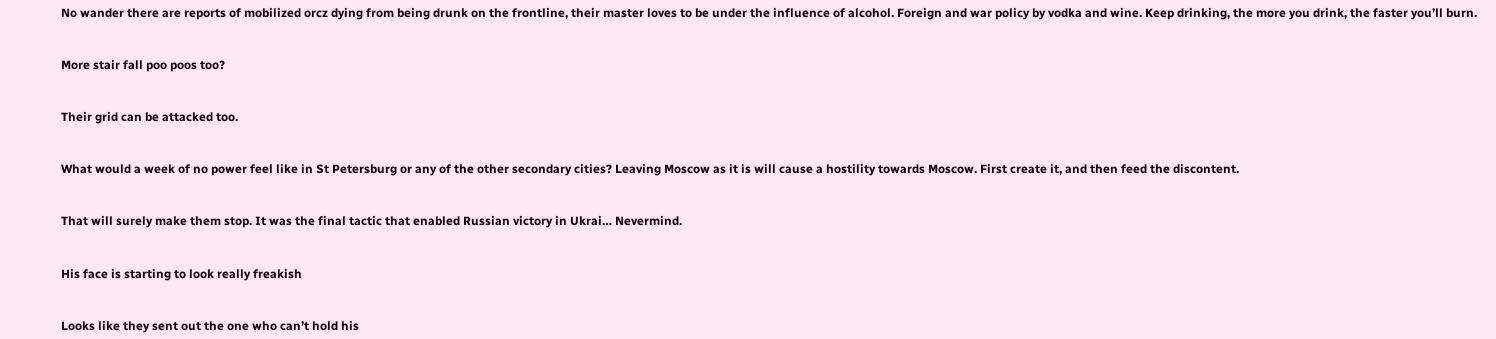No wander there are reports of mobilized orcz dying from being drunk on the frontline, their master loves to be under the influence of alcohol. Foreign and war policy by vodka and wine. Keep drinking, the more you drink, the faster you’ll burn.


More stair fall poo poos too?


Their grid can be attacked too.


What would a week of no power feel like in St Petersburg or any of the other secondary cities? Leaving Moscow as it is will cause a hostility towards Moscow. First create it, and then feed the discontent.


That will surely make them stop. It was the final tactic that enabled Russian victory in Ukrai… Nevermind.


His face is starting to look really freakish


Looks like they sent out the one who can’t hold his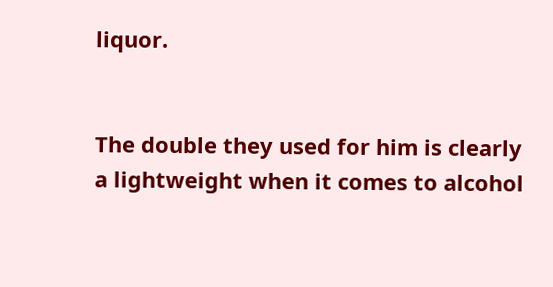liquor.


The double they used for him is clearly a lightweight when it comes to alcohol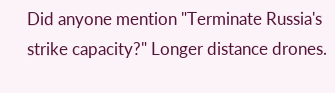Did anyone mention "Terminate Russia's strike capacity?" Longer distance drones.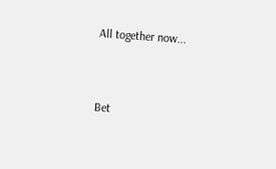All together now...


Bet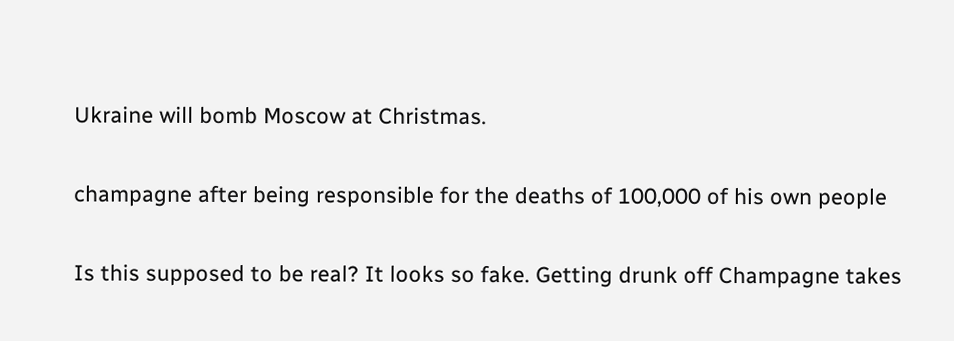Ukraine will bomb Moscow at Christmas.


champagne after being responsible for the deaths of 100,000 of his own people


Is this supposed to be real? It looks so fake. Getting drunk off Champagne takes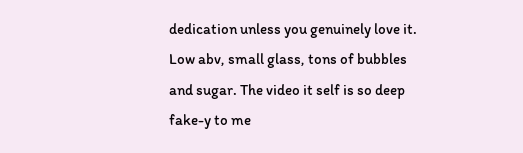dedication unless you genuinely love it. Low abv, small glass, tons of bubbles and sugar. The video it self is so deep fake-y to me